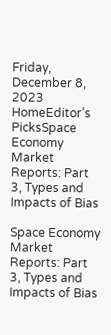Friday, December 8, 2023
HomeEditor’s PicksSpace Economy Market Reports: Part 3, Types and Impacts of Bias

Space Economy Market Reports: Part 3, Types and Impacts of Bias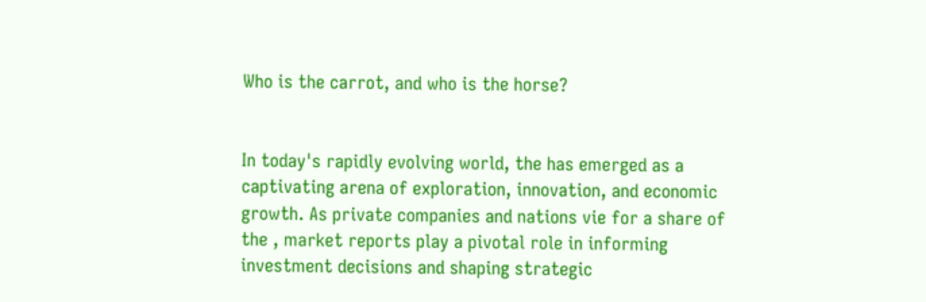Who is the carrot, and who is the horse?


In today's rapidly evolving world, the has emerged as a captivating arena of exploration, innovation, and economic growth. As private companies and nations vie for a share of the , market reports play a pivotal role in informing investment decisions and shaping strategic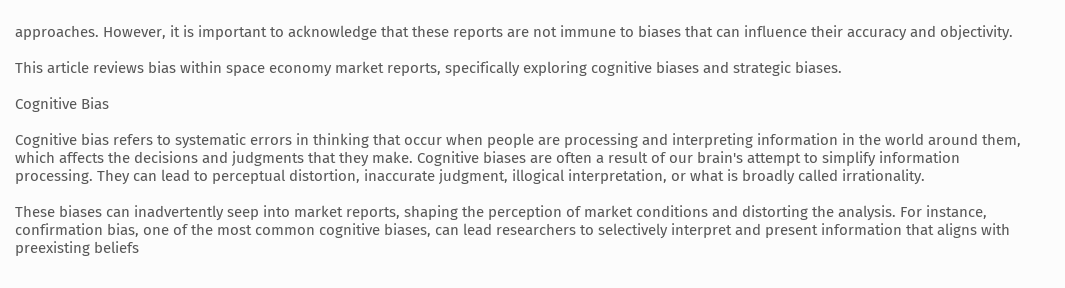approaches. However, it is important to acknowledge that these reports are not immune to biases that can influence their accuracy and objectivity.

This article reviews bias within space economy market reports, specifically exploring cognitive biases and strategic biases.

Cognitive Bias

Cognitive bias refers to systematic errors in thinking that occur when people are processing and interpreting information in the world around them, which affects the decisions and judgments that they make. Cognitive biases are often a result of our brain's attempt to simplify information processing. They can lead to perceptual distortion, inaccurate judgment, illogical interpretation, or what is broadly called irrationality.

These biases can inadvertently seep into market reports, shaping the perception of market conditions and distorting the analysis. For instance, confirmation bias, one of the most common cognitive biases, can lead researchers to selectively interpret and present information that aligns with preexisting beliefs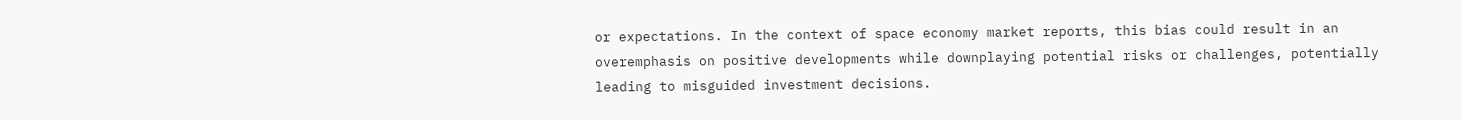or expectations. In the context of space economy market reports, this bias could result in an overemphasis on positive developments while downplaying potential risks or challenges, potentially leading to misguided investment decisions.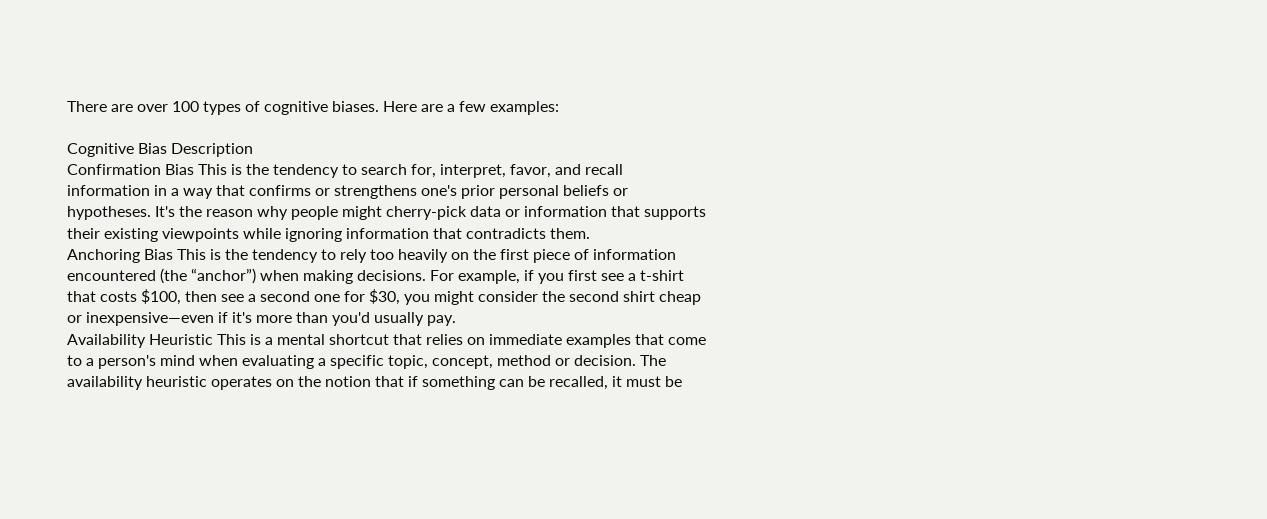There are over 100 types of cognitive biases. Here are a few examples:

Cognitive Bias Description
Confirmation Bias This is the tendency to search for, interpret, favor, and recall information in a way that confirms or strengthens one's prior personal beliefs or hypotheses. It's the reason why people might cherry-pick data or information that supports their existing viewpoints while ignoring information that contradicts them.
Anchoring Bias This is the tendency to rely too heavily on the first piece of information encountered (the “anchor”) when making decisions. For example, if you first see a t-shirt that costs $100, then see a second one for $30, you might consider the second shirt cheap or inexpensive—even if it's more than you'd usually pay.
Availability Heuristic This is a mental shortcut that relies on immediate examples that come to a person's mind when evaluating a specific topic, concept, method or decision. The availability heuristic operates on the notion that if something can be recalled, it must be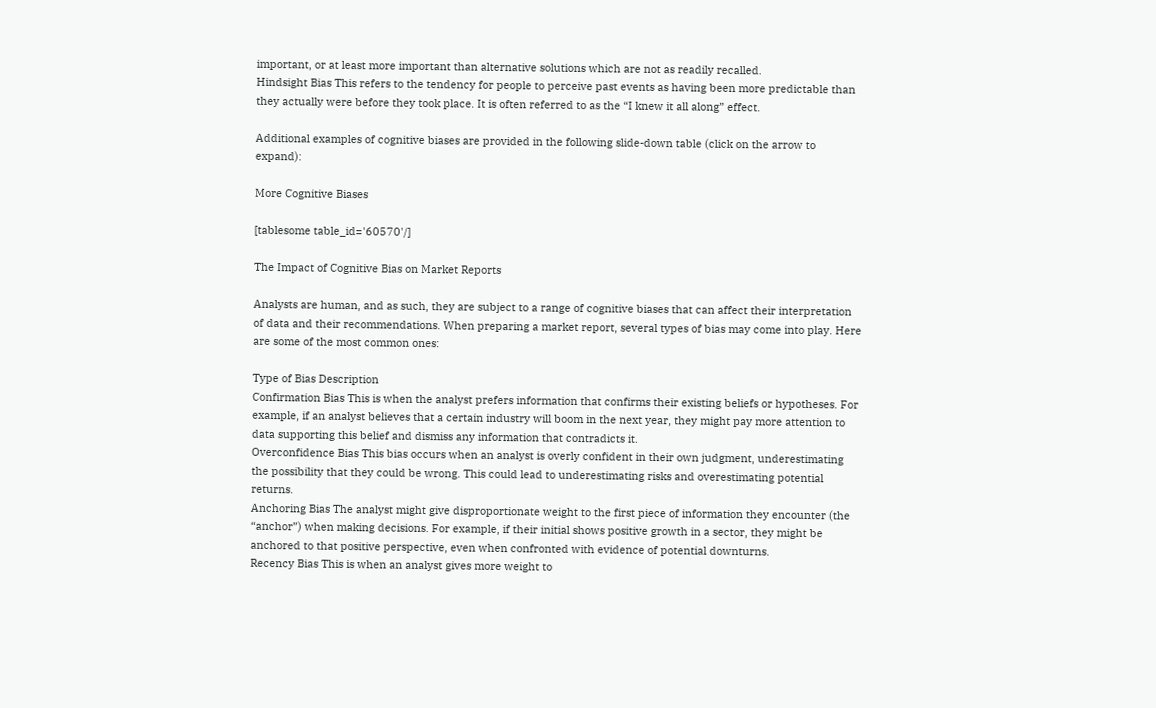important, or at least more important than alternative solutions which are not as readily recalled.
Hindsight Bias This refers to the tendency for people to perceive past events as having been more predictable than they actually were before they took place. It is often referred to as the “I knew it all along” effect.

Additional examples of cognitive biases are provided in the following slide-down table (click on the arrow to expand):

More Cognitive Biases

[tablesome table_id='60570'/]

The Impact of Cognitive Bias on Market Reports

Analysts are human, and as such, they are subject to a range of cognitive biases that can affect their interpretation of data and their recommendations. When preparing a market report, several types of bias may come into play. Here are some of the most common ones:

Type of Bias Description
Confirmation Bias This is when the analyst prefers information that confirms their existing beliefs or hypotheses. For example, if an analyst believes that a certain industry will boom in the next year, they might pay more attention to data supporting this belief and dismiss any information that contradicts it.
Overconfidence Bias This bias occurs when an analyst is overly confident in their own judgment, underestimating the possibility that they could be wrong. This could lead to underestimating risks and overestimating potential returns.
Anchoring Bias The analyst might give disproportionate weight to the first piece of information they encounter (the “anchor”) when making decisions. For example, if their initial shows positive growth in a sector, they might be anchored to that positive perspective, even when confronted with evidence of potential downturns.
Recency Bias This is when an analyst gives more weight to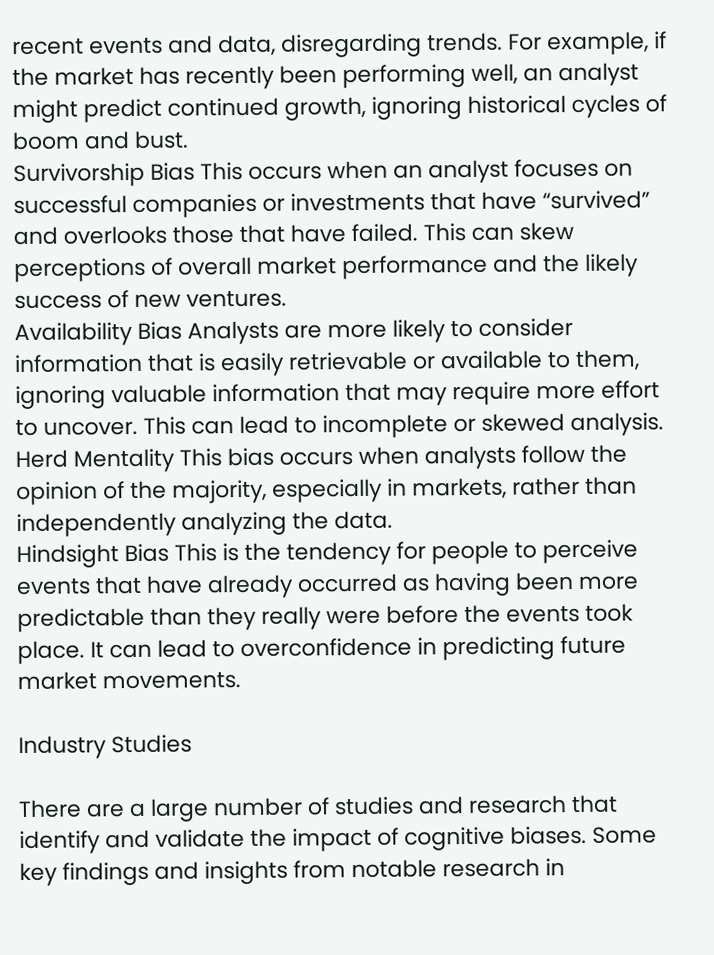recent events and data, disregarding trends. For example, if the market has recently been performing well, an analyst might predict continued growth, ignoring historical cycles of boom and bust.
Survivorship Bias This occurs when an analyst focuses on successful companies or investments that have “survived” and overlooks those that have failed. This can skew perceptions of overall market performance and the likely success of new ventures.
Availability Bias Analysts are more likely to consider information that is easily retrievable or available to them, ignoring valuable information that may require more effort to uncover. This can lead to incomplete or skewed analysis.
Herd Mentality This bias occurs when analysts follow the opinion of the majority, especially in markets, rather than independently analyzing the data.
Hindsight Bias This is the tendency for people to perceive events that have already occurred as having been more predictable than they really were before the events took place. It can lead to overconfidence in predicting future market movements.

Industry Studies

There are a large number of studies and research that identify and validate the impact of cognitive biases. Some key findings and insights from notable research in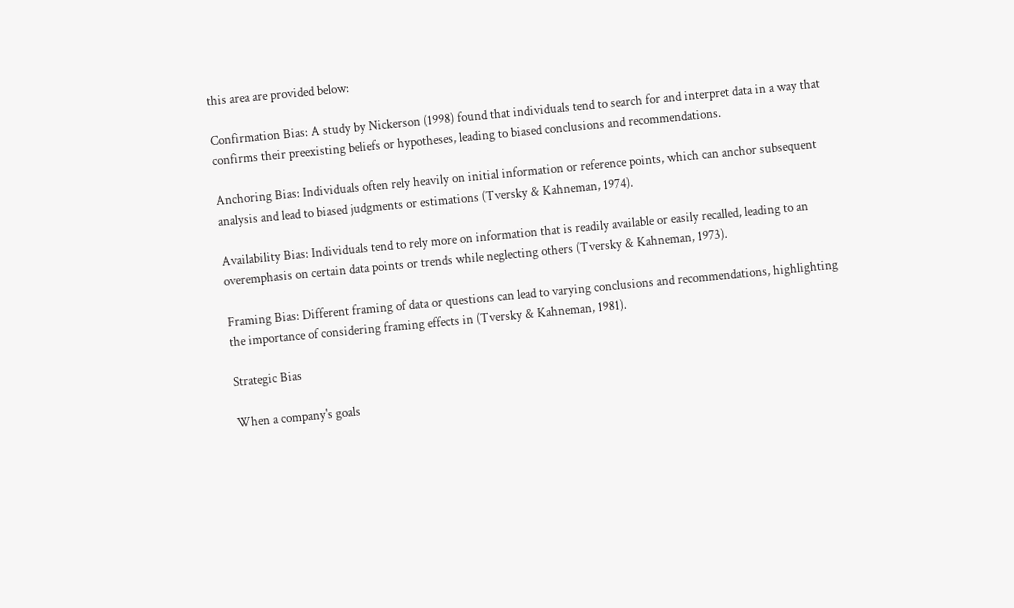this area are provided below:

Confirmation Bias: A study by Nickerson (1998) found that individuals tend to search for and interpret data in a way that confirms their preexisting beliefs or hypotheses, leading to biased conclusions and recommendations.

Anchoring Bias: Individuals often rely heavily on initial information or reference points, which can anchor subsequent analysis and lead to biased judgments or estimations (Tversky & Kahneman, 1974).

Availability Bias: Individuals tend to rely more on information that is readily available or easily recalled, leading to an overemphasis on certain data points or trends while neglecting others (Tversky & Kahneman, 1973).

Framing Bias: Different framing of data or questions can lead to varying conclusions and recommendations, highlighting the importance of considering framing effects in (Tversky & Kahneman, 1981).

Strategic Bias

When a company's goals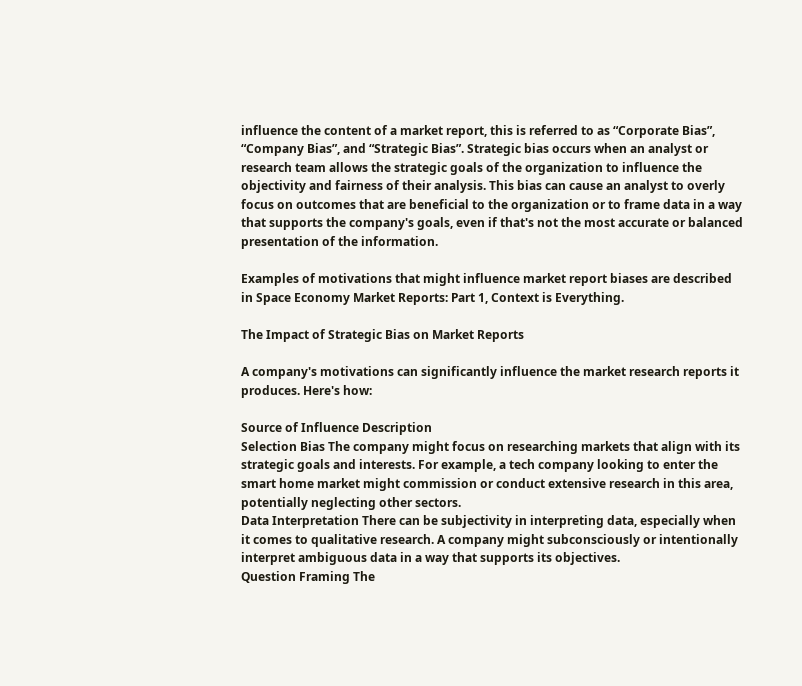influence the content of a market report, this is referred to as “Corporate Bias”, “Company Bias”, and “Strategic Bias”. Strategic bias occurs when an analyst or research team allows the strategic goals of the organization to influence the objectivity and fairness of their analysis. This bias can cause an analyst to overly focus on outcomes that are beneficial to the organization or to frame data in a way that supports the company's goals, even if that's not the most accurate or balanced presentation of the information.

Examples of motivations that might influence market report biases are described in Space Economy Market Reports: Part 1, Context is Everything.

The Impact of Strategic Bias on Market Reports

A company's motivations can significantly influence the market research reports it produces. Here's how:

Source of Influence Description
Selection Bias The company might focus on researching markets that align with its strategic goals and interests. For example, a tech company looking to enter the smart home market might commission or conduct extensive research in this area, potentially neglecting other sectors.
Data Interpretation There can be subjectivity in interpreting data, especially when it comes to qualitative research. A company might subconsciously or intentionally interpret ambiguous data in a way that supports its objectives.
Question Framing The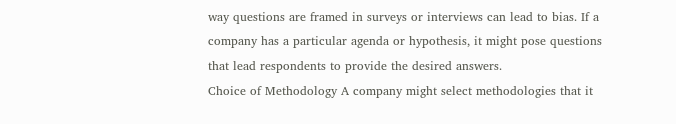way questions are framed in surveys or interviews can lead to bias. If a company has a particular agenda or hypothesis, it might pose questions that lead respondents to provide the desired answers.
Choice of Methodology A company might select methodologies that it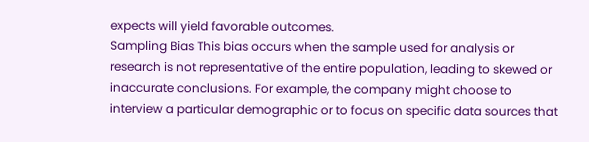expects will yield favorable outcomes.
Sampling Bias This bias occurs when the sample used for analysis or research is not representative of the entire population, leading to skewed or inaccurate conclusions. For example, the company might choose to interview a particular demographic or to focus on specific data sources that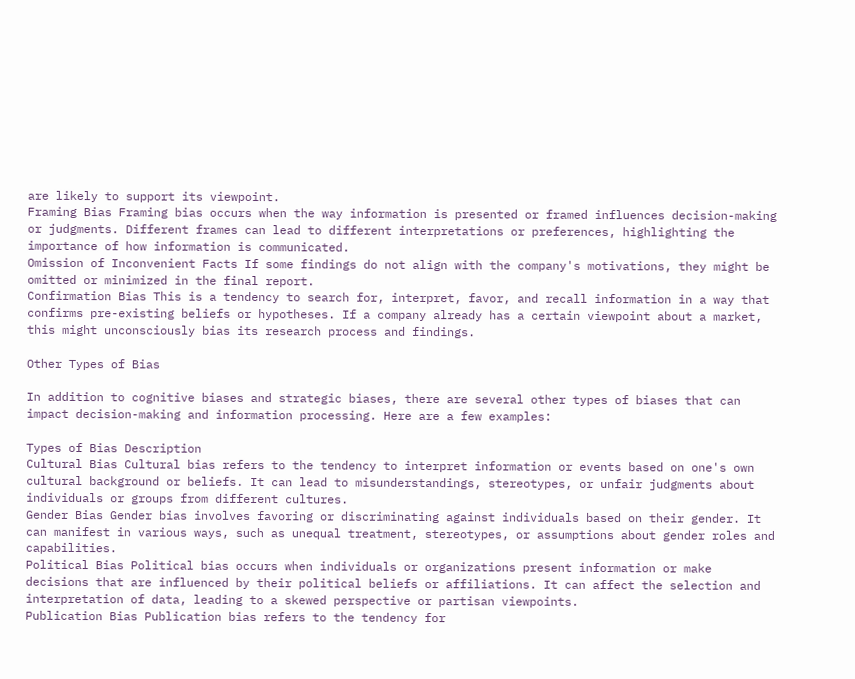are likely to support its viewpoint.
Framing Bias Framing bias occurs when the way information is presented or framed influences decision-making or judgments. Different frames can lead to different interpretations or preferences, highlighting the importance of how information is communicated.
Omission of Inconvenient Facts If some findings do not align with the company's motivations, they might be omitted or minimized in the final report.
Confirmation Bias This is a tendency to search for, interpret, favor, and recall information in a way that confirms pre-existing beliefs or hypotheses. If a company already has a certain viewpoint about a market, this might unconsciously bias its research process and findings.

Other Types of Bias

In addition to cognitive biases and strategic biases, there are several other types of biases that can impact decision-making and information processing. Here are a few examples:

Types of Bias Description
Cultural Bias Cultural bias refers to the tendency to interpret information or events based on one's own cultural background or beliefs. It can lead to misunderstandings, stereotypes, or unfair judgments about individuals or groups from different cultures.
Gender Bias Gender bias involves favoring or discriminating against individuals based on their gender. It can manifest in various ways, such as unequal treatment, stereotypes, or assumptions about gender roles and capabilities.
Political Bias Political bias occurs when individuals or organizations present information or make decisions that are influenced by their political beliefs or affiliations. It can affect the selection and interpretation of data, leading to a skewed perspective or partisan viewpoints.
Publication Bias Publication bias refers to the tendency for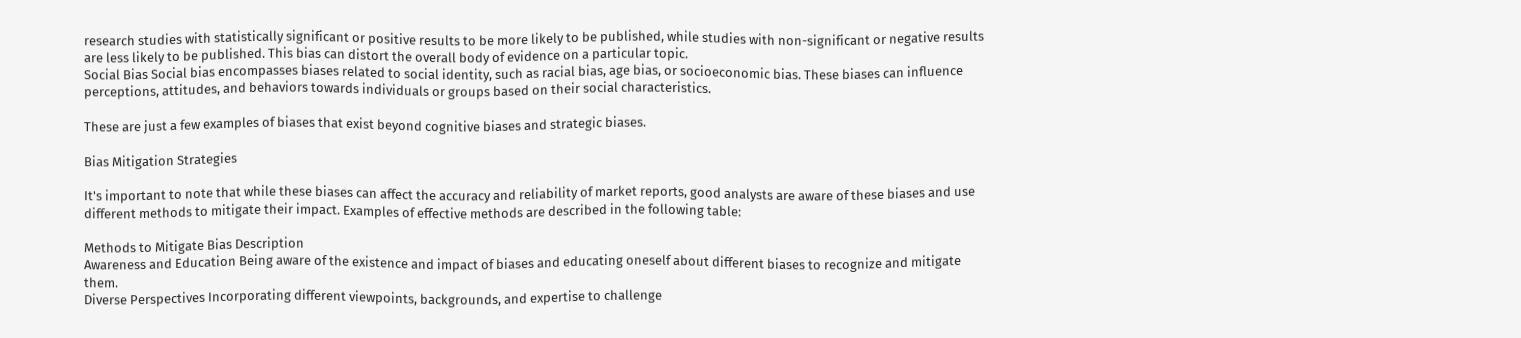research studies with statistically significant or positive results to be more likely to be published, while studies with non-significant or negative results are less likely to be published. This bias can distort the overall body of evidence on a particular topic.
Social Bias Social bias encompasses biases related to social identity, such as racial bias, age bias, or socioeconomic bias. These biases can influence perceptions, attitudes, and behaviors towards individuals or groups based on their social characteristics.

These are just a few examples of biases that exist beyond cognitive biases and strategic biases.

Bias Mitigation Strategies

It's important to note that while these biases can affect the accuracy and reliability of market reports, good analysts are aware of these biases and use different methods to mitigate their impact. Examples of effective methods are described in the following table:

Methods to Mitigate Bias Description
Awareness and Education Being aware of the existence and impact of biases and educating oneself about different biases to recognize and mitigate them.
Diverse Perspectives Incorporating different viewpoints, backgrounds, and expertise to challenge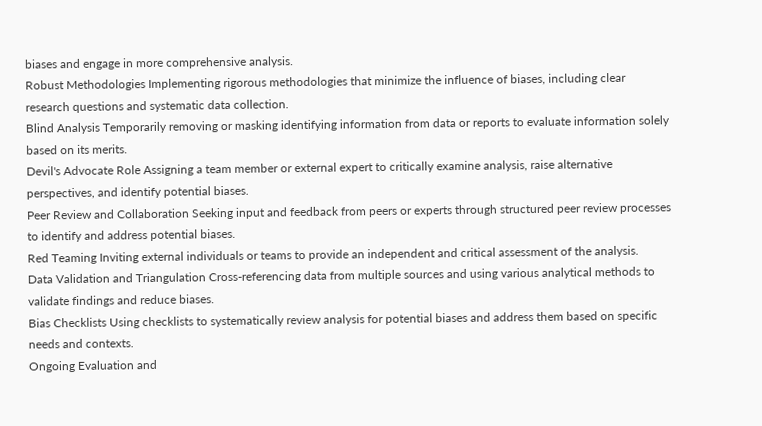biases and engage in more comprehensive analysis.
Robust Methodologies Implementing rigorous methodologies that minimize the influence of biases, including clear research questions and systematic data collection.
Blind Analysis Temporarily removing or masking identifying information from data or reports to evaluate information solely based on its merits.
Devil's Advocate Role Assigning a team member or external expert to critically examine analysis, raise alternative perspectives, and identify potential biases.
Peer Review and Collaboration Seeking input and feedback from peers or experts through structured peer review processes to identify and address potential biases.
Red Teaming Inviting external individuals or teams to provide an independent and critical assessment of the analysis.
Data Validation and Triangulation Cross-referencing data from multiple sources and using various analytical methods to validate findings and reduce biases.
Bias Checklists Using checklists to systematically review analysis for potential biases and address them based on specific needs and contexts.
Ongoing Evaluation and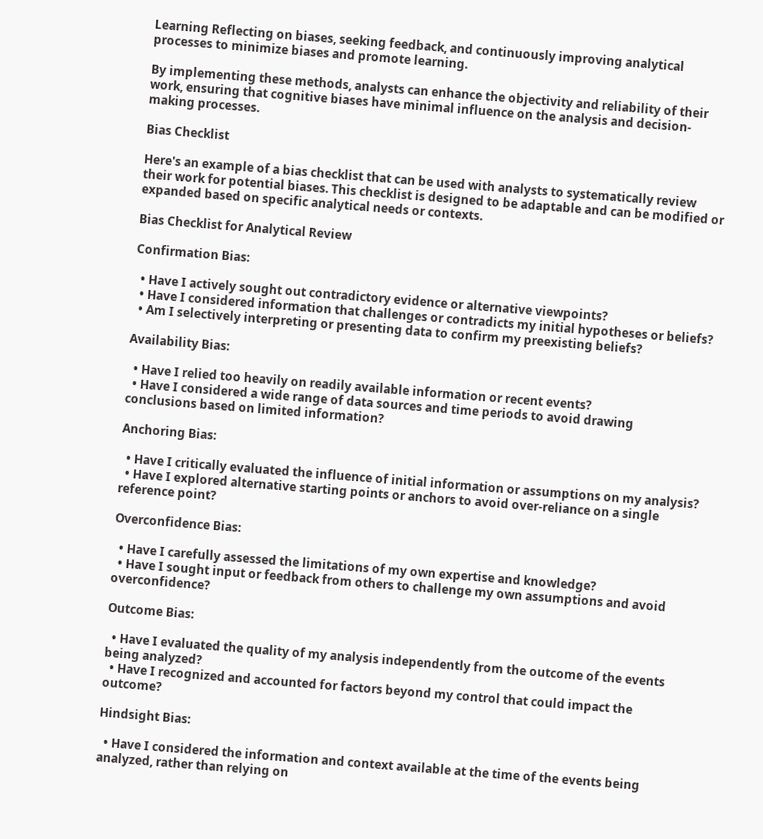Learning Reflecting on biases, seeking feedback, and continuously improving analytical processes to minimize biases and promote learning.

By implementing these methods, analysts can enhance the objectivity and reliability of their work, ensuring that cognitive biases have minimal influence on the analysis and decision-making processes.

Bias Checklist

Here's an example of a bias checklist that can be used with analysts to systematically review their work for potential biases. This checklist is designed to be adaptable and can be modified or expanded based on specific analytical needs or contexts.

Bias Checklist for Analytical Review

Confirmation Bias:

  • Have I actively sought out contradictory evidence or alternative viewpoints?
  • Have I considered information that challenges or contradicts my initial hypotheses or beliefs?
  • Am I selectively interpreting or presenting data to confirm my preexisting beliefs?

Availability Bias:

  • Have I relied too heavily on readily available information or recent events?
  • Have I considered a wide range of data sources and time periods to avoid drawing conclusions based on limited information?

Anchoring Bias:

  • Have I critically evaluated the influence of initial information or assumptions on my analysis?
  • Have I explored alternative starting points or anchors to avoid over-reliance on a single reference point?

Overconfidence Bias:

  • Have I carefully assessed the limitations of my own expertise and knowledge?
  • Have I sought input or feedback from others to challenge my own assumptions and avoid overconfidence?

Outcome Bias:

  • Have I evaluated the quality of my analysis independently from the outcome of the events being analyzed?
  • Have I recognized and accounted for factors beyond my control that could impact the outcome?

Hindsight Bias:

  • Have I considered the information and context available at the time of the events being analyzed, rather than relying on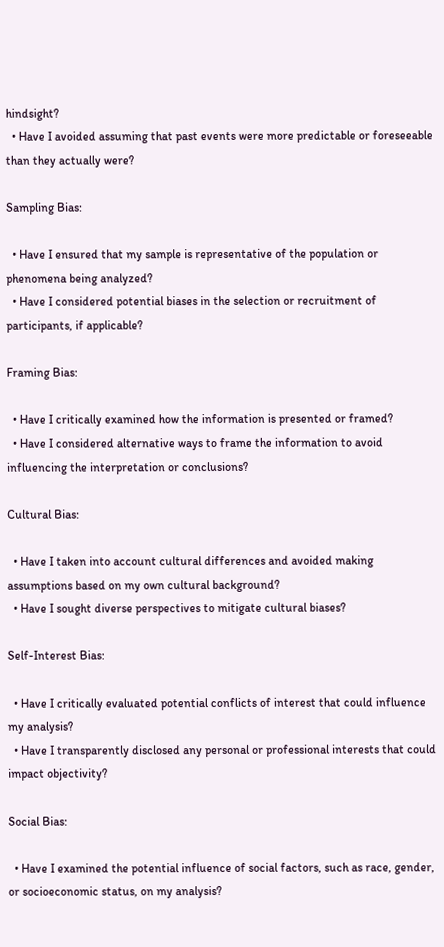hindsight?
  • Have I avoided assuming that past events were more predictable or foreseeable than they actually were?

Sampling Bias:

  • Have I ensured that my sample is representative of the population or phenomena being analyzed?
  • Have I considered potential biases in the selection or recruitment of participants, if applicable?

Framing Bias:

  • Have I critically examined how the information is presented or framed?
  • Have I considered alternative ways to frame the information to avoid influencing the interpretation or conclusions?

Cultural Bias:

  • Have I taken into account cultural differences and avoided making assumptions based on my own cultural background?
  • Have I sought diverse perspectives to mitigate cultural biases?

Self-Interest Bias:

  • Have I critically evaluated potential conflicts of interest that could influence my analysis?
  • Have I transparently disclosed any personal or professional interests that could impact objectivity?

Social Bias:

  • Have I examined the potential influence of social factors, such as race, gender, or socioeconomic status, on my analysis?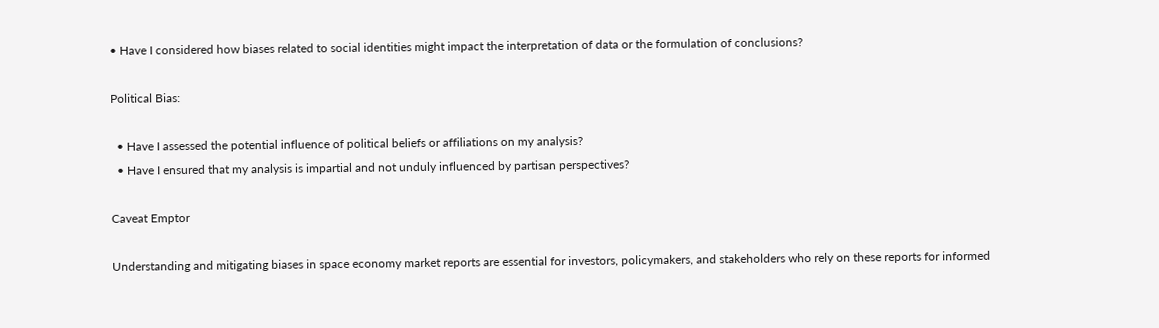• Have I considered how biases related to social identities might impact the interpretation of data or the formulation of conclusions?

Political Bias:

  • Have I assessed the potential influence of political beliefs or affiliations on my analysis?
  • Have I ensured that my analysis is impartial and not unduly influenced by partisan perspectives?

Caveat Emptor

Understanding and mitigating biases in space economy market reports are essential for investors, policymakers, and stakeholders who rely on these reports for informed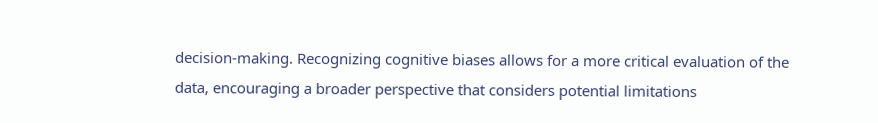decision-making. Recognizing cognitive biases allows for a more critical evaluation of the data, encouraging a broader perspective that considers potential limitations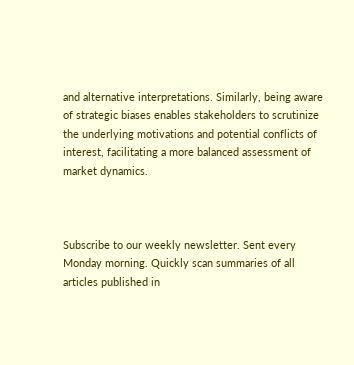and alternative interpretations. Similarly, being aware of strategic biases enables stakeholders to scrutinize the underlying motivations and potential conflicts of interest, facilitating a more balanced assessment of market dynamics.



Subscribe to our weekly newsletter. Sent every Monday morning. Quickly scan summaries of all articles published in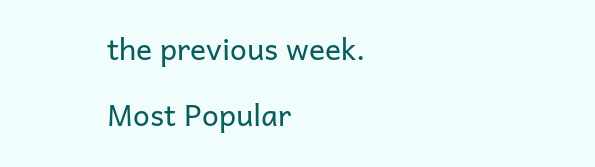the previous week.

Most Popular